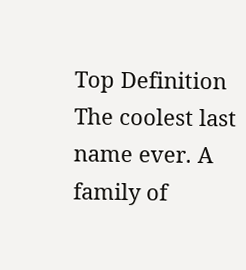Top Definition
The coolest last name ever. A family of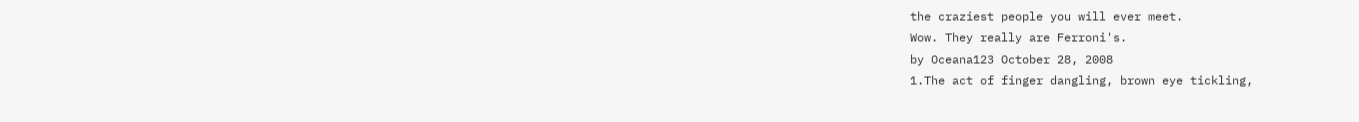the craziest people you will ever meet.
Wow. They really are Ferroni's.
by Oceana123 October 28, 2008
1.The act of finger dangling, brown eye tickling,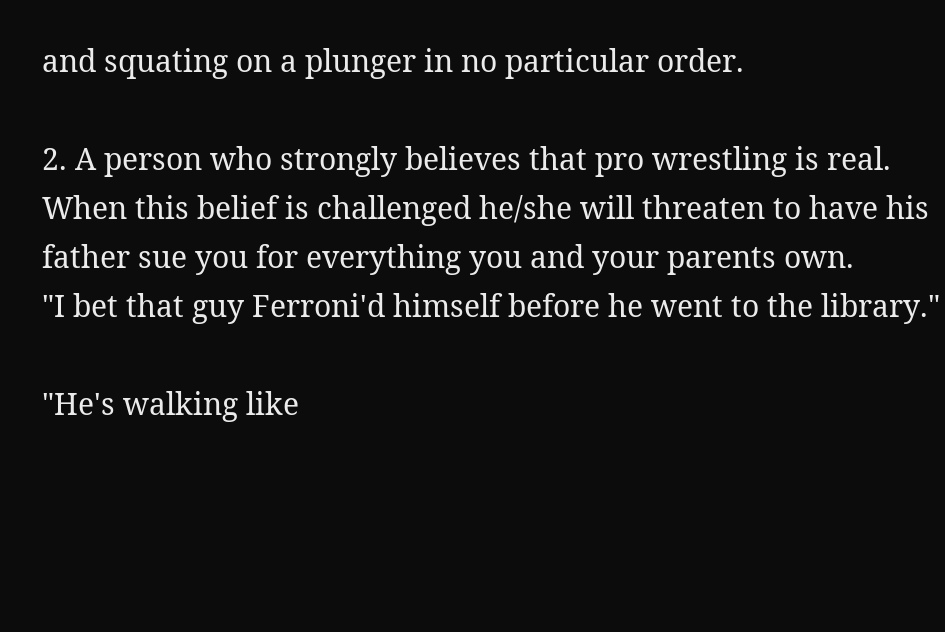and squating on a plunger in no particular order.

2. A person who strongly believes that pro wrestling is real. When this belief is challenged he/she will threaten to have his father sue you for everything you and your parents own.
"I bet that guy Ferroni'd himself before he went to the library."

"He's walking like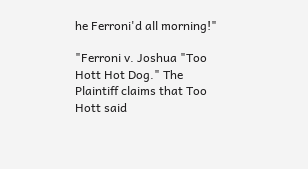he Ferroni'd all morning!"

"Ferroni v. Joshua "Too Hott Hot Dog." The Plaintiff claims that Too Hott said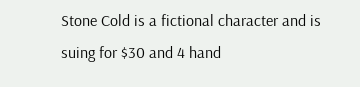Stone Cold is a fictional character and is suing for $30 and 4 hand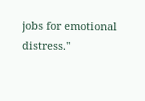jobs for emotional distress."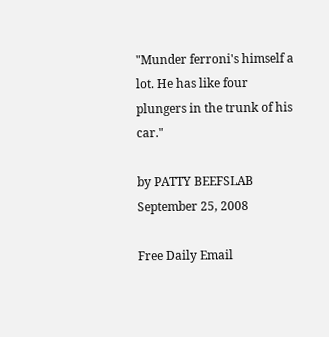"Munder ferroni's himself a lot. He has like four plungers in the trunk of his car."

by PATTY BEEFSLAB September 25, 2008

Free Daily Email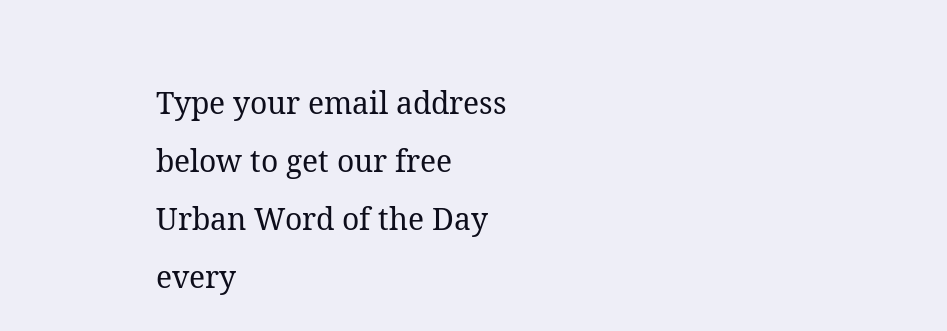Type your email address below to get our free Urban Word of the Day every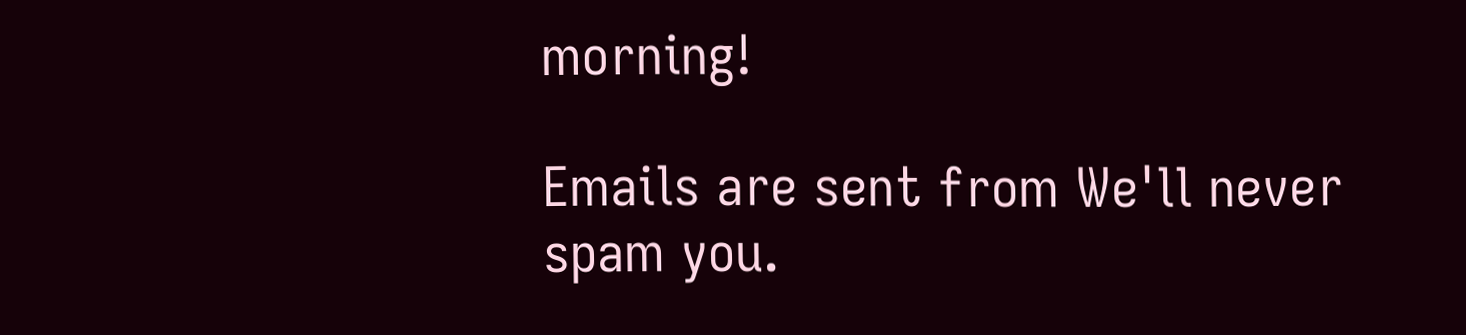morning!

Emails are sent from We'll never spam you.